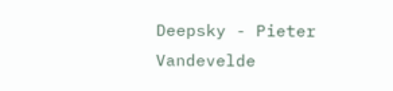Deepsky - Pieter Vandevelde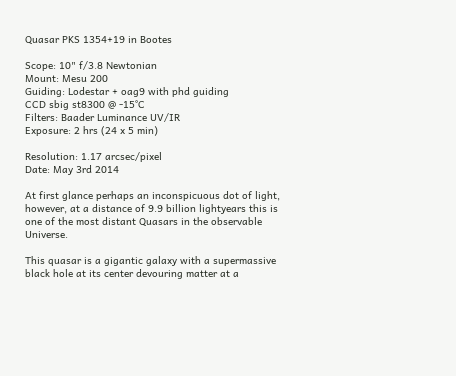Quasar PKS 1354+19 in Bootes

Scope: 10" f/3.8 Newtonian
Mount: Mesu 200
Guiding: Lodestar + oag9 with phd guiding
CCD sbig st8300 @ -15°C
Filters: Baader Luminance UV/IR
Exposure: 2 hrs (24 x 5 min)

Resolution: 1.17 arcsec/pixel
Date: May 3rd 2014

At first glance perhaps an inconspicuous dot of light, however, at a distance of 9.9 billion lightyears this is one of the most distant Quasars in the observable Universe.

This quasar is a gigantic galaxy with a supermassive black hole at its center devouring matter at a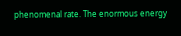phenomenal rate. The enormous energy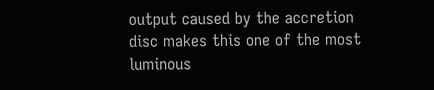output caused by the accretion disc makes this one of the most luminous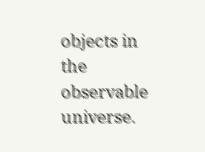objects in the observable universe.